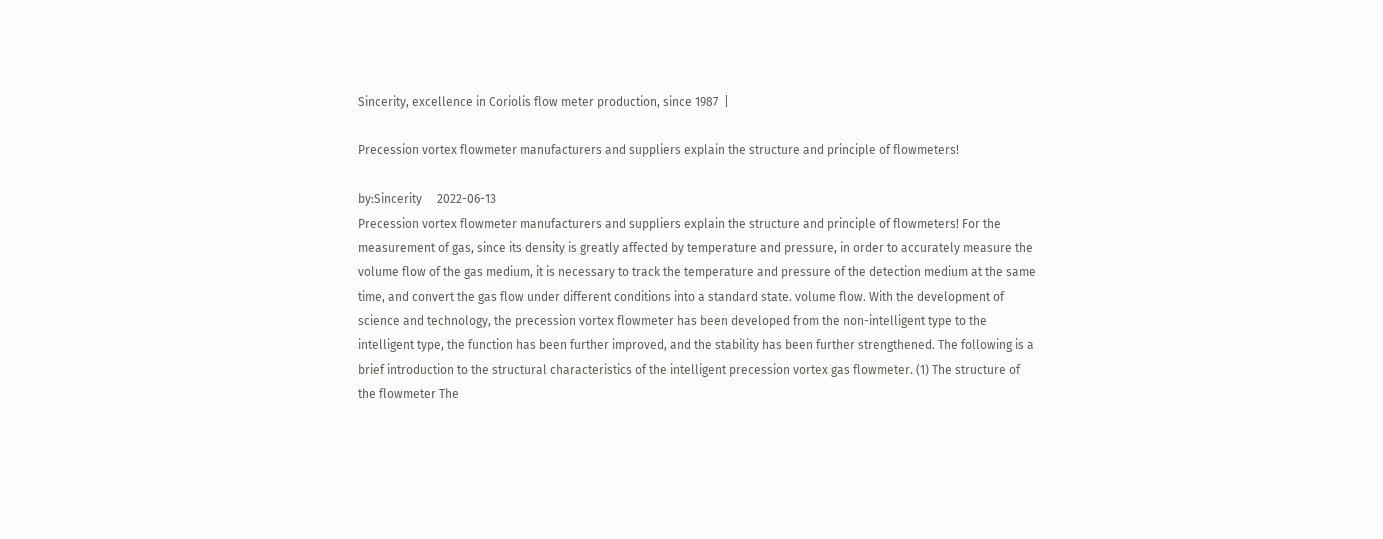Sincerity, excellence in Coriolis flow meter production, since 1987  |

Precession vortex flowmeter manufacturers and suppliers explain the structure and principle of flowmeters!

by:Sincerity     2022-06-13
Precession vortex flowmeter manufacturers and suppliers explain the structure and principle of flowmeters! For the measurement of gas, since its density is greatly affected by temperature and pressure, in order to accurately measure the volume flow of the gas medium, it is necessary to track the temperature and pressure of the detection medium at the same time, and convert the gas flow under different conditions into a standard state. volume flow. With the development of science and technology, the precession vortex flowmeter has been developed from the non-intelligent type to the intelligent type, the function has been further improved, and the stability has been further strengthened. The following is a brief introduction to the structural characteristics of the intelligent precession vortex gas flowmeter. (1) The structure of the flowmeter The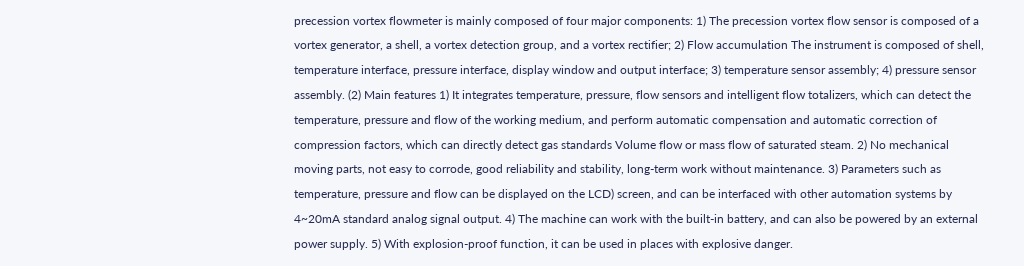precession vortex flowmeter is mainly composed of four major components: 1) The precession vortex flow sensor is composed of a vortex generator, a shell, a vortex detection group, and a vortex rectifier; 2) Flow accumulation The instrument is composed of shell, temperature interface, pressure interface, display window and output interface; 3) temperature sensor assembly; 4) pressure sensor assembly. (2) Main features 1) It integrates temperature, pressure, flow sensors and intelligent flow totalizers, which can detect the temperature, pressure and flow of the working medium, and perform automatic compensation and automatic correction of compression factors, which can directly detect gas standards Volume flow or mass flow of saturated steam. 2) No mechanical moving parts, not easy to corrode, good reliability and stability, long-term work without maintenance. 3) Parameters such as temperature, pressure and flow can be displayed on the LCD) screen, and can be interfaced with other automation systems by 4~20mA standard analog signal output. 4) The machine can work with the built-in battery, and can also be powered by an external power supply. 5) With explosion-proof function, it can be used in places with explosive danger.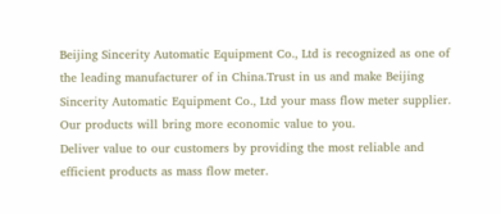Beijing Sincerity Automatic Equipment Co., Ltd is recognized as one of the leading manufacturer of in China.Trust in us and make Beijing Sincerity Automatic Equipment Co., Ltd your mass flow meter supplier. Our products will bring more economic value to you.
Deliver value to our customers by providing the most reliable and efficient products as mass flow meter.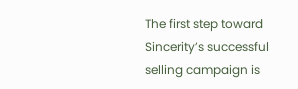The first step toward Sincerity’s successful selling campaign is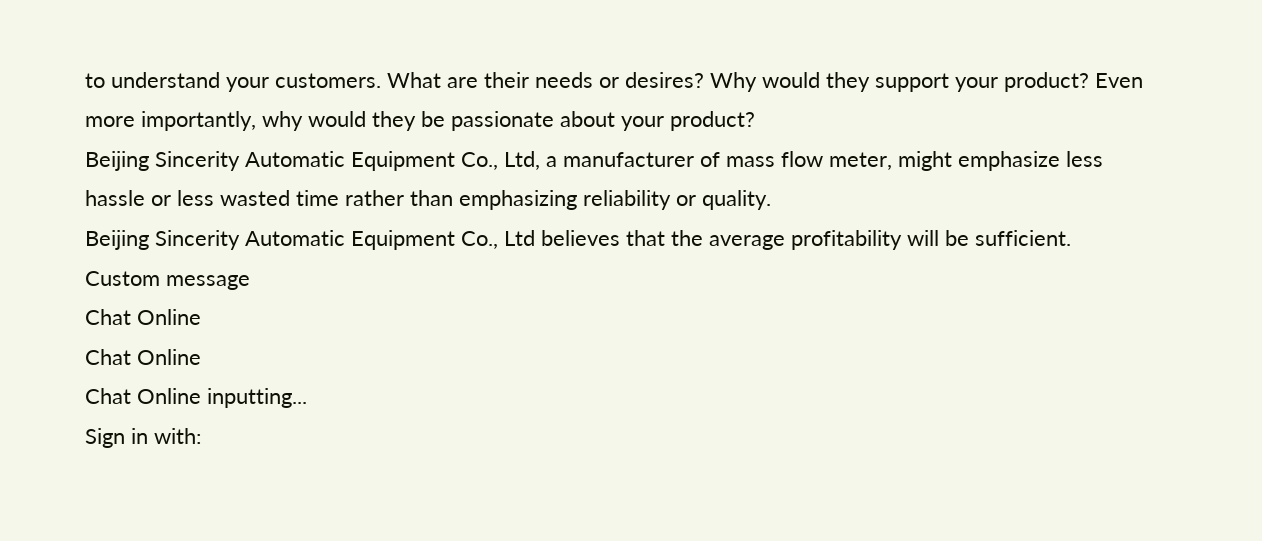to understand your customers. What are their needs or desires? Why would they support your product? Even more importantly, why would they be passionate about your product?
Beijing Sincerity Automatic Equipment Co., Ltd, a manufacturer of mass flow meter, might emphasize less hassle or less wasted time rather than emphasizing reliability or quality.
Beijing Sincerity Automatic Equipment Co., Ltd believes that the average profitability will be sufficient.
Custom message
Chat Online
Chat Online
Chat Online inputting...
Sign in with: